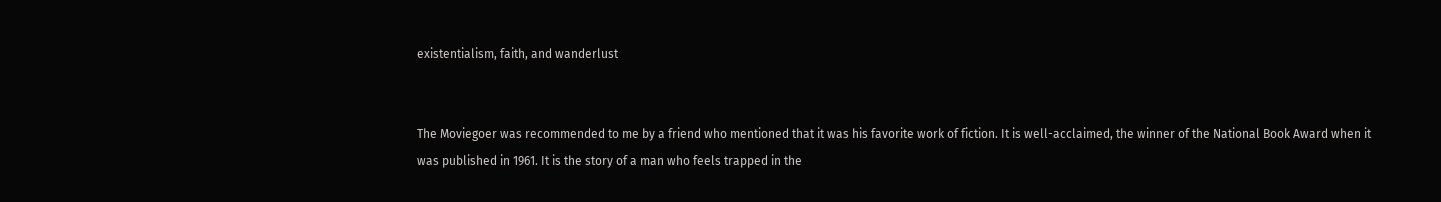existentialism, faith, and wanderlust


The Moviegoer was recommended to me by a friend who mentioned that it was his favorite work of fiction. It is well-acclaimed, the winner of the National Book Award when it was published in 1961. It is the story of a man who feels trapped in the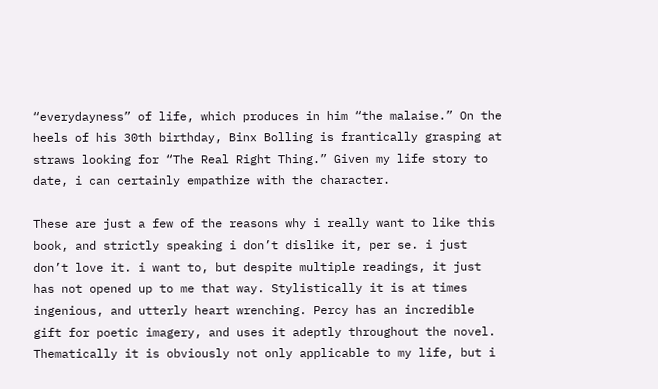“everydayness” of life, which produces in him “the malaise.” On the heels of his 30th birthday, Binx Bolling is frantically grasping at straws looking for “The Real Right Thing.” Given my life story to date, i can certainly empathize with the character.

These are just a few of the reasons why i really want to like this book, and strictly speaking i don’t dislike it, per se. i just don’t love it. i want to, but despite multiple readings, it just has not opened up to me that way. Stylistically it is at times ingenious, and utterly heart wrenching. Percy has an incredible gift for poetic imagery, and uses it adeptly throughout the novel. Thematically it is obviously not only applicable to my life, but i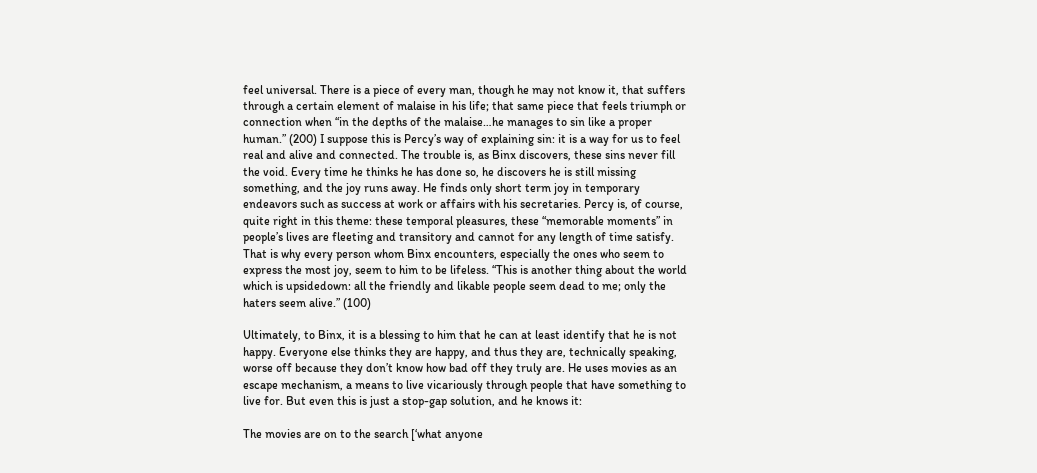feel universal. There is a piece of every man, though he may not know it, that suffers through a certain element of malaise in his life; that same piece that feels triumph or connection when “in the depths of the malaise…he manages to sin like a proper human.” (200) I suppose this is Percy’s way of explaining sin: it is a way for us to feel real and alive and connected. The trouble is, as Binx discovers, these sins never fill the void. Every time he thinks he has done so, he discovers he is still missing something, and the joy runs away. He finds only short term joy in temporary endeavors such as success at work or affairs with his secretaries. Percy is, of course, quite right in this theme: these temporal pleasures, these “memorable moments” in people’s lives are fleeting and transitory and cannot for any length of time satisfy. That is why every person whom Binx encounters, especially the ones who seem to express the most joy, seem to him to be lifeless. “This is another thing about the world which is upsidedown: all the friendly and likable people seem dead to me; only the haters seem alive.” (100)

Ultimately, to Binx, it is a blessing to him that he can at least identify that he is not happy. Everyone else thinks they are happy, and thus they are, technically speaking, worse off because they don’t know how bad off they truly are. He uses movies as an escape mechanism, a means to live vicariously through people that have something to live for. But even this is just a stop-gap solution, and he knows it:

The movies are on to the search [‘what anyone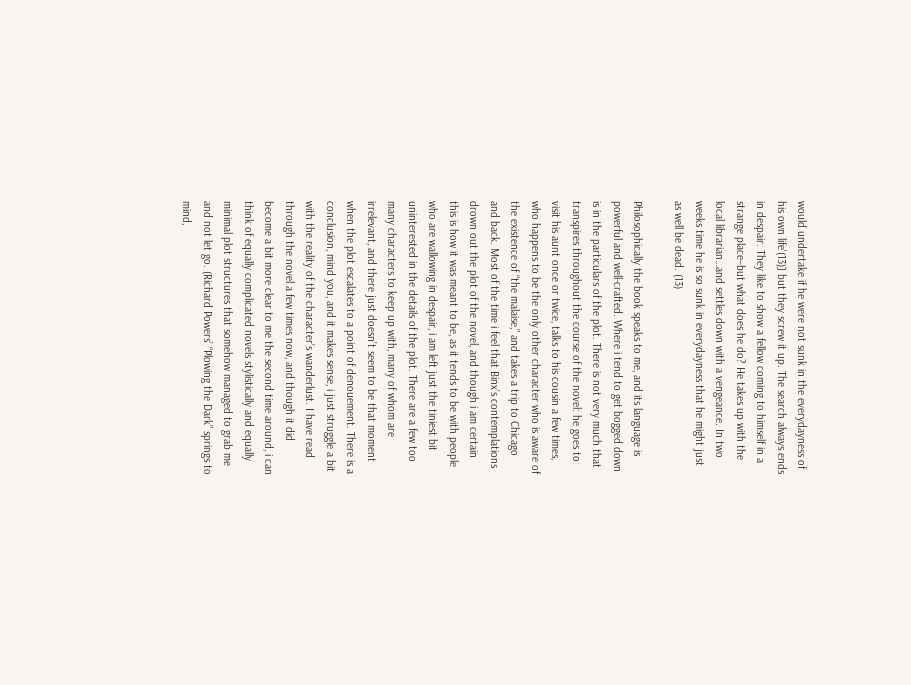would undertake if he were not sunk in the everydayness of his own life'(13)] but they screw it up. The search always ends in despair. They like to show a fellow coming to himself in a strange place–but what does he do? He takes up with the local librarian…and settles down with a vengeance. In two weeks time he is so sunk in everydayness that he might just as well be dead. (13)

Philosophically the book speaks to me, and its language is powerful and well-crafted. Where i tend to get bogged down is in the particulars of the plot. There is not very much that transpires throughout the course of the novel: he goes to visit his aunt once or twice, talks to his cousin a few times, who happens to be the only other character who is aware of the existence of “the malaise,” and takes a trip to Chicago and back. Most of the time i feel that Binx’s contemplations drown out the plot of the novel, and though i am certain this is how it was meant to be, as it tends to be with people who are wallowing in despair, i am left just the tiniest bit uninterested in the details of the plot. There are a few too many characters to keep up with, many of whom are irrelevant, and there just doesn’t seem to be that moment when the plot escalates to a point of denouement. There is a conclusion, mind you, and it makes sense, i just struggle a bit with the reality of the character’s wanderlust. I have read through the novel a few times now, and though it did become a bit more clear to me the second time around, i can think of equally complicated novels stylistically and equally minimal plot structures that somehow managed to grab me and not let go. (Richard Powers’ “Plowing the Dark” springs to mind,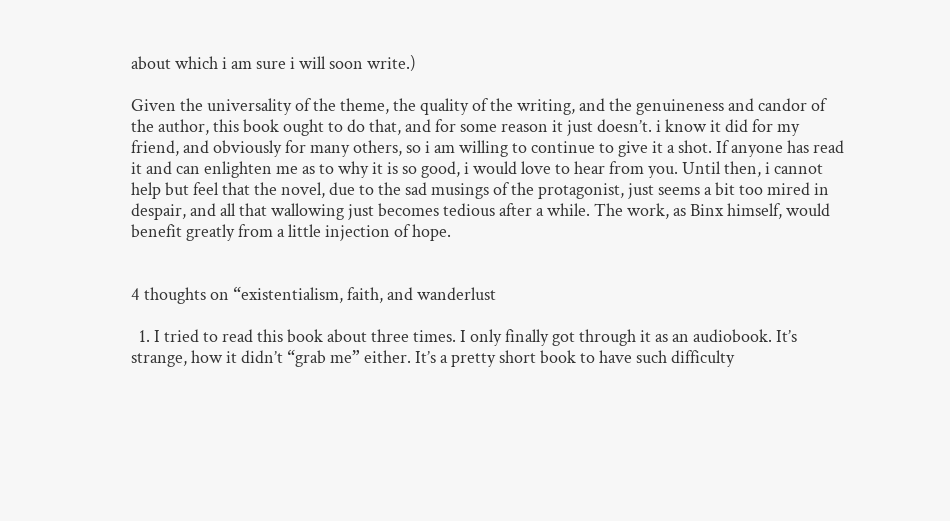about which i am sure i will soon write.)

Given the universality of the theme, the quality of the writing, and the genuineness and candor of the author, this book ought to do that, and for some reason it just doesn’t. i know it did for my friend, and obviously for many others, so i am willing to continue to give it a shot. If anyone has read it and can enlighten me as to why it is so good, i would love to hear from you. Until then, i cannot help but feel that the novel, due to the sad musings of the protagonist, just seems a bit too mired in despair, and all that wallowing just becomes tedious after a while. The work, as Binx himself, would benefit greatly from a little injection of hope.


4 thoughts on “existentialism, faith, and wanderlust

  1. I tried to read this book about three times. I only finally got through it as an audiobook. It’s strange, how it didn’t “grab me” either. It’s a pretty short book to have such difficulty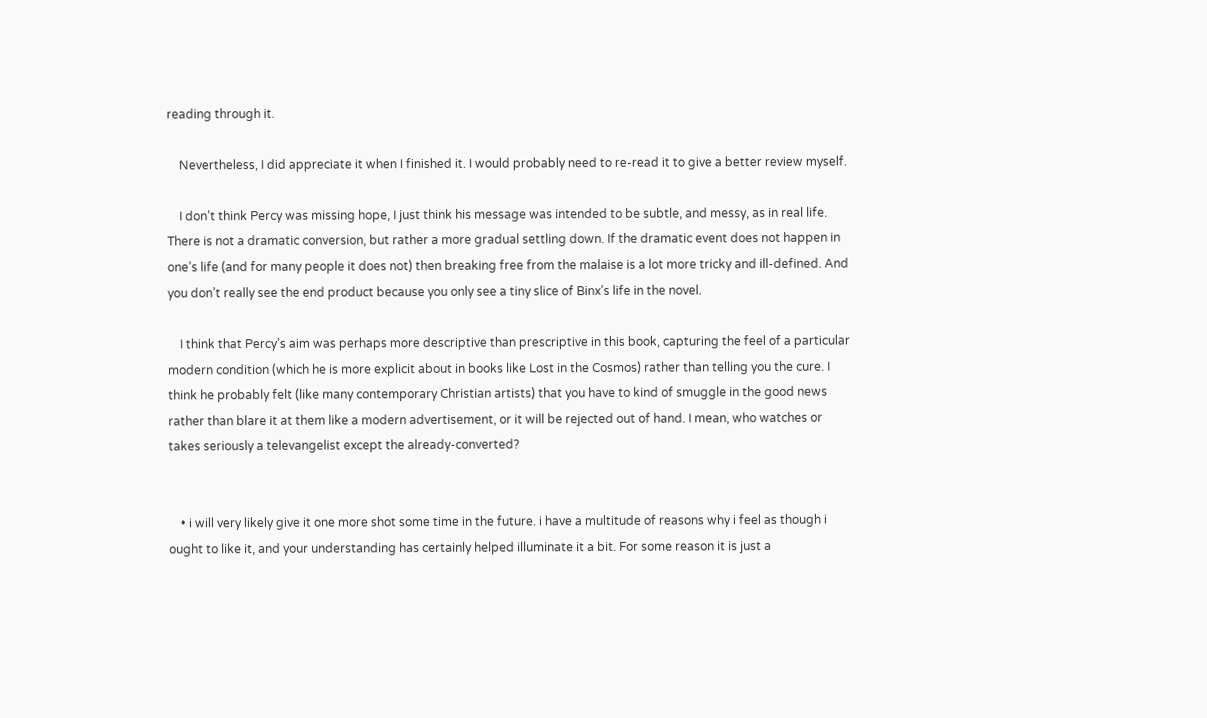reading through it.

    Nevertheless, I did appreciate it when I finished it. I would probably need to re-read it to give a better review myself.

    I don’t think Percy was missing hope, I just think his message was intended to be subtle, and messy, as in real life. There is not a dramatic conversion, but rather a more gradual settling down. If the dramatic event does not happen in one’s life (and for many people it does not) then breaking free from the malaise is a lot more tricky and ill-defined. And you don’t really see the end product because you only see a tiny slice of Binx’s life in the novel.

    I think that Percy’s aim was perhaps more descriptive than prescriptive in this book, capturing the feel of a particular modern condition (which he is more explicit about in books like Lost in the Cosmos) rather than telling you the cure. I think he probably felt (like many contemporary Christian artists) that you have to kind of smuggle in the good news rather than blare it at them like a modern advertisement, or it will be rejected out of hand. I mean, who watches or takes seriously a televangelist except the already-converted?


    • i will very likely give it one more shot some time in the future. i have a multitude of reasons why i feel as though i ought to like it, and your understanding has certainly helped illuminate it a bit. For some reason it is just a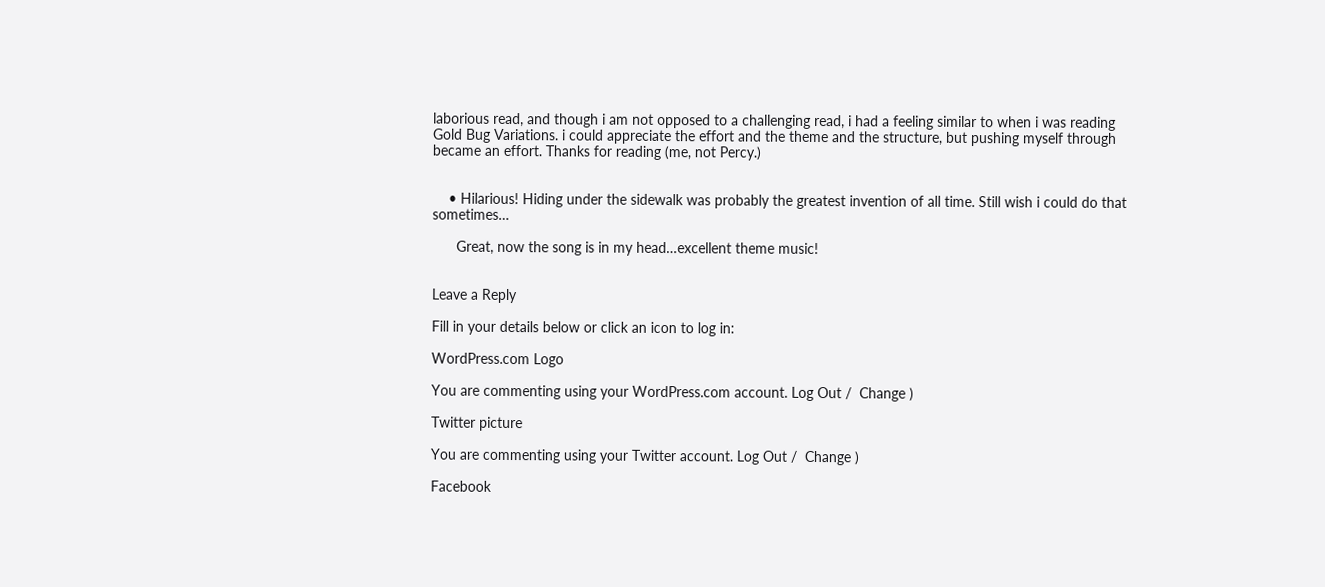laborious read, and though i am not opposed to a challenging read, i had a feeling similar to when i was reading Gold Bug Variations. i could appreciate the effort and the theme and the structure, but pushing myself through became an effort. Thanks for reading (me, not Percy.)


    • Hilarious! Hiding under the sidewalk was probably the greatest invention of all time. Still wish i could do that sometimes…

      Great, now the song is in my head…excellent theme music!


Leave a Reply

Fill in your details below or click an icon to log in:

WordPress.com Logo

You are commenting using your WordPress.com account. Log Out /  Change )

Twitter picture

You are commenting using your Twitter account. Log Out /  Change )

Facebook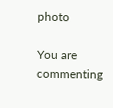photo

You are commenting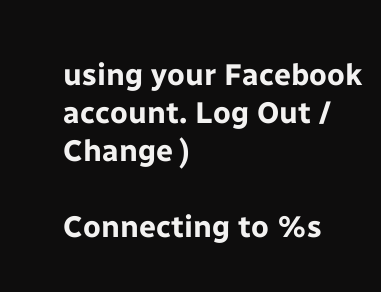using your Facebook account. Log Out /  Change )

Connecting to %s